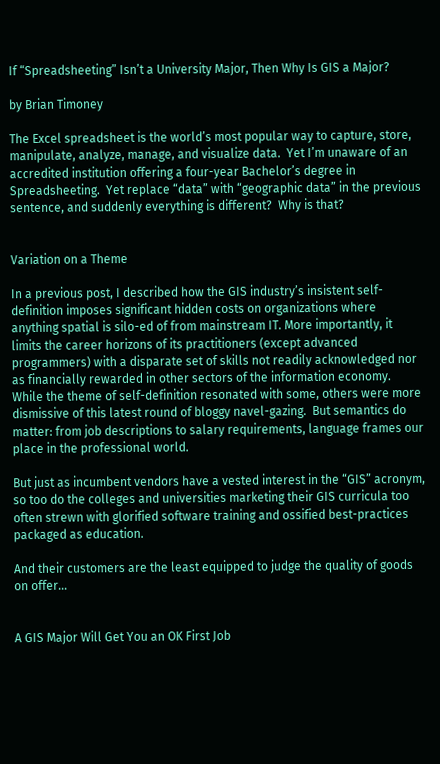If “Spreadsheeting” Isn’t a University Major, Then Why Is GIS a Major?

by Brian Timoney

The Excel spreadsheet is the world’s most popular way to capture, store, manipulate, analyze, manage, and visualize data.  Yet I’m unaware of an accredited institution offering a four-year Bachelor’s degree in Spreadsheeting.  Yet replace “data” with “geographic data” in the previous sentence, and suddenly everything is different?  Why is that?


Variation on a Theme

In a previous post, I described how the GIS industry’s insistent self-definition imposes significant hidden costs on organizations where anything spatial is silo-ed of from mainstream IT. More importantly, it limits the career horizons of its practitioners (except advanced programmers) with a disparate set of skills not readily acknowledged nor as financially rewarded in other sectors of the information economy. While the theme of self-definition resonated with some, others were more dismissive of this latest round of bloggy navel-gazing.  But semantics do matter: from job descriptions to salary requirements, language frames our place in the professional world.

But just as incumbent vendors have a vested interest in the “GIS” acronym, so too do the colleges and universities marketing their GIS curricula too often strewn with glorified software training and ossified best-practices packaged as education.

And their customers are the least equipped to judge the quality of goods on offer…


A GIS Major Will Get You an OK First Job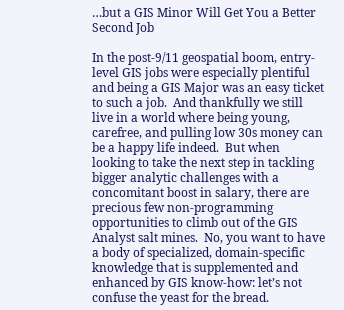…but a GIS Minor Will Get You a Better Second Job

In the post-9/11 geospatial boom, entry-level GIS jobs were especially plentiful and being a GIS Major was an easy ticket to such a job.  And thankfully we still live in a world where being young, carefree, and pulling low 30s money can be a happy life indeed.  But when looking to take the next step in tackling bigger analytic challenges with a concomitant boost in salary, there are precious few non-programming opportunities to climb out of the GIS Analyst salt mines.  No, you want to have a body of specialized, domain-specific knowledge that is supplemented and enhanced by GIS know-how: let’s not confuse the yeast for the bread.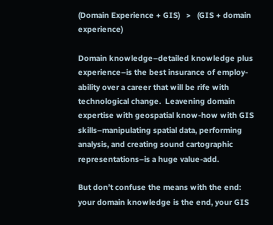(Domain Experience + GIS)   >   (GIS + domain experience)

Domain knowledge–detailed knowledge plus experience–is the best insurance of employ-ability over a career that will be rife with technological change.  Leavening domain expertise with geospatial know-how with GIS skills–manipulating spatial data, performing analysis, and creating sound cartographic representations–is a huge value-add.

But don’t confuse the means with the end:  your domain knowledge is the end, your GIS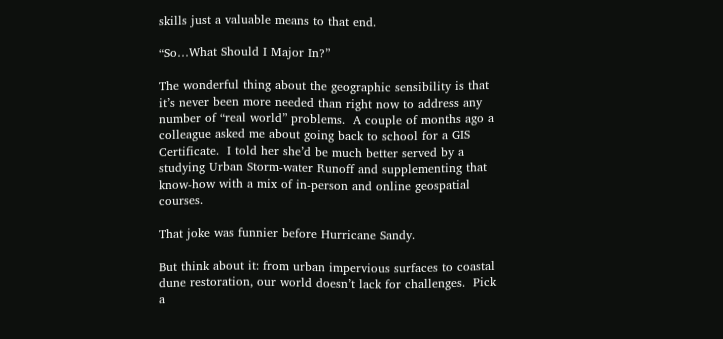skills just a valuable means to that end.

“So…What Should I Major In?”

The wonderful thing about the geographic sensibility is that it’s never been more needed than right now to address any number of “real world” problems.  A couple of months ago a colleague asked me about going back to school for a GIS Certificate.  I told her she’d be much better served by a studying Urban Storm-water Runoff and supplementing that know-how with a mix of in-person and online geospatial courses.

That joke was funnier before Hurricane Sandy.

But think about it: from urban impervious surfaces to coastal dune restoration, our world doesn’t lack for challenges.  Pick a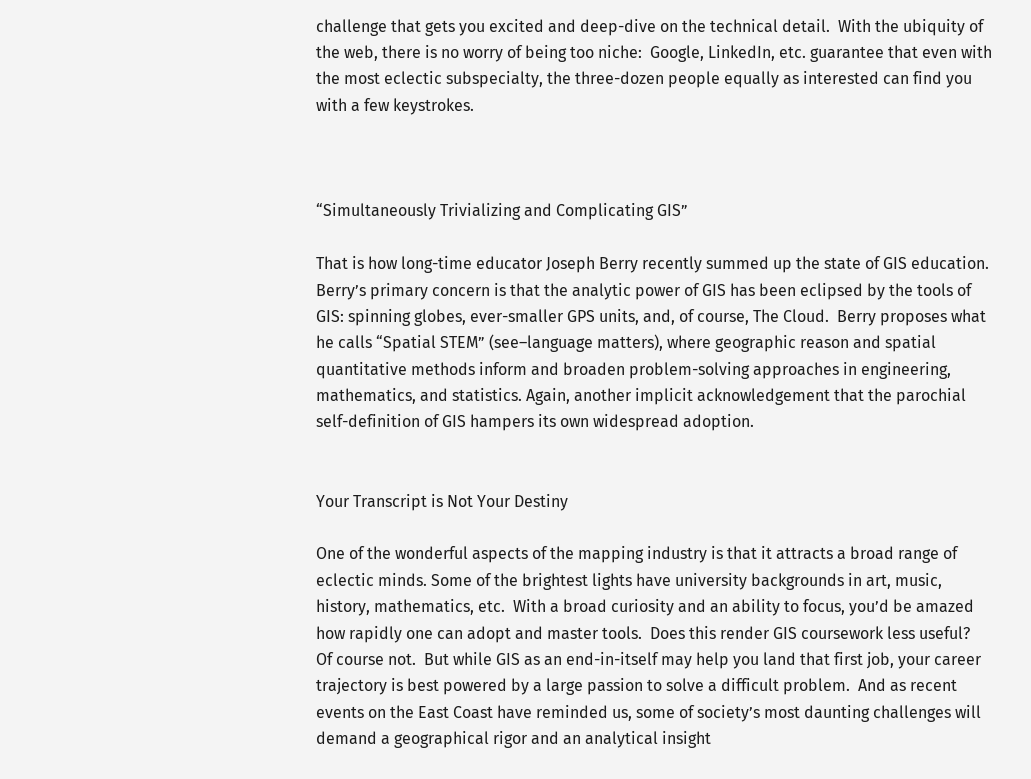challenge that gets you excited and deep-dive on the technical detail.  With the ubiquity of the web, there is no worry of being too niche:  Google, LinkedIn, etc. guarantee that even with the most eclectic subspecialty, the three-dozen people equally as interested can find you with a few keystrokes.



“Simultaneously Trivializing and Complicating GIS”

That is how long-time educator Joseph Berry recently summed up the state of GIS education.  Berry’s primary concern is that the analytic power of GIS has been eclipsed by the tools of GIS: spinning globes, ever-smaller GPS units, and, of course, The Cloud.  Berry proposes what he calls “Spatial STEM” (see–language matters), where geographic reason and spatial quantitative methods inform and broaden problem-solving approaches in engineering, mathematics, and statistics. Again, another implicit acknowledgement that the parochial self-definition of GIS hampers its own widespread adoption.


Your Transcript is Not Your Destiny

One of the wonderful aspects of the mapping industry is that it attracts a broad range of eclectic minds. Some of the brightest lights have university backgrounds in art, music, history, mathematics, etc.  With a broad curiosity and an ability to focus, you’d be amazed how rapidly one can adopt and master tools.  Does this render GIS coursework less useful?  Of course not.  But while GIS as an end-in-itself may help you land that first job, your career trajectory is best powered by a large passion to solve a difficult problem.  And as recent events on the East Coast have reminded us, some of society’s most daunting challenges will demand a geographical rigor and an analytical insight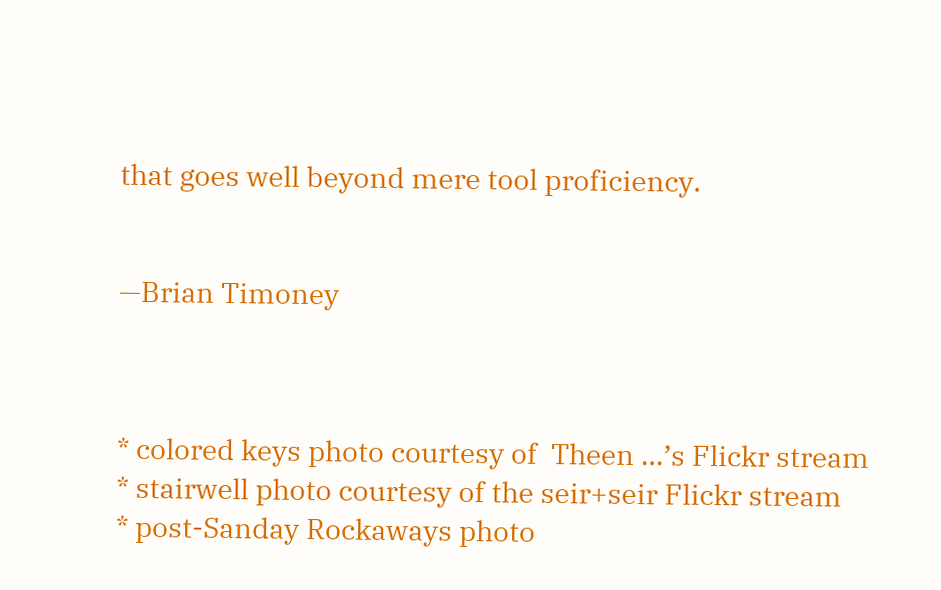that goes well beyond mere tool proficiency.


—Brian Timoney



* colored keys photo courtesy of  Theen …’s Flickr stream
* stairwell photo courtesy of the seir+seir Flickr stream
* post-Sanday Rockaways photo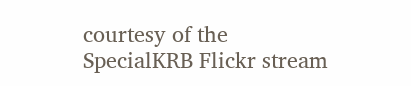courtesy of the  SpecialKRB Flickr stream